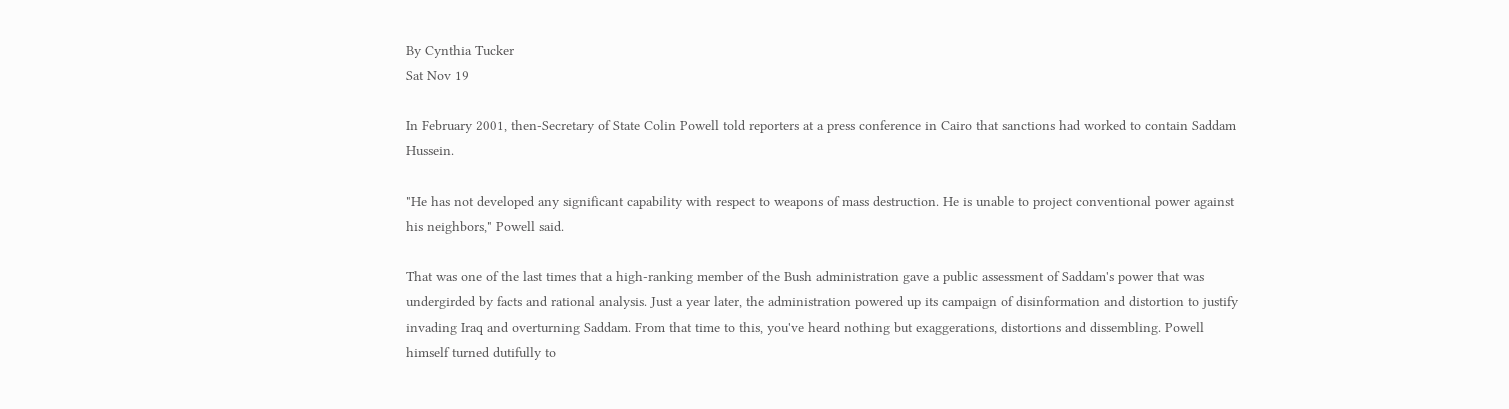By Cynthia Tucker
Sat Nov 19

In February 2001, then-Secretary of State Colin Powell told reporters at a press conference in Cairo that sanctions had worked to contain Saddam Hussein.

"He has not developed any significant capability with respect to weapons of mass destruction. He is unable to project conventional power against his neighbors," Powell said.

That was one of the last times that a high-ranking member of the Bush administration gave a public assessment of Saddam's power that was undergirded by facts and rational analysis. Just a year later, the administration powered up its campaign of disinformation and distortion to justify invading Iraq and overturning Saddam. From that time to this, you've heard nothing but exaggerations, distortions and dissembling. Powell himself turned dutifully to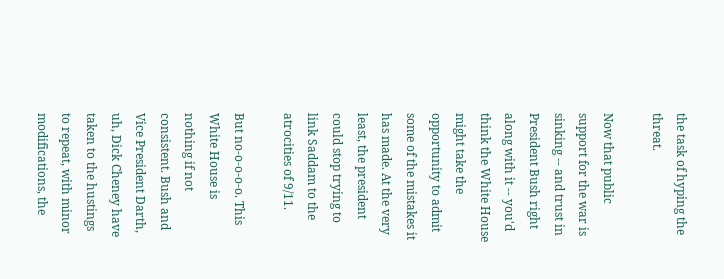the task of hyping the threat.

Now that public support for the war is sinking -- and trust in President Bush right along with it -- you'd think the White House might take the opportunity to admit some of the mistakes it has made. At the very least, the president could stop trying to link Saddam to the atrocities of 9/11.

But no-o-o-o-o. This White House is nothing if not consistent. Bush and Vice President Darth, uh, Dick Cheney have taken to the hustings to repeat, with minor modifications, the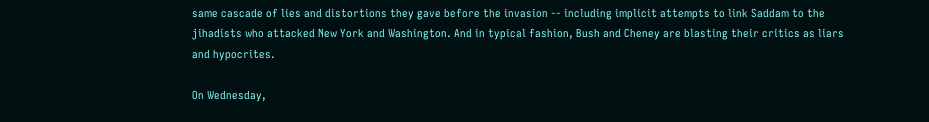same cascade of lies and distortions they gave before the invasion -- including implicit attempts to link Saddam to the jihadists who attacked New York and Washington. And in typical fashion, Bush and Cheney are blasting their critics as liars and hypocrites.

On Wednesday,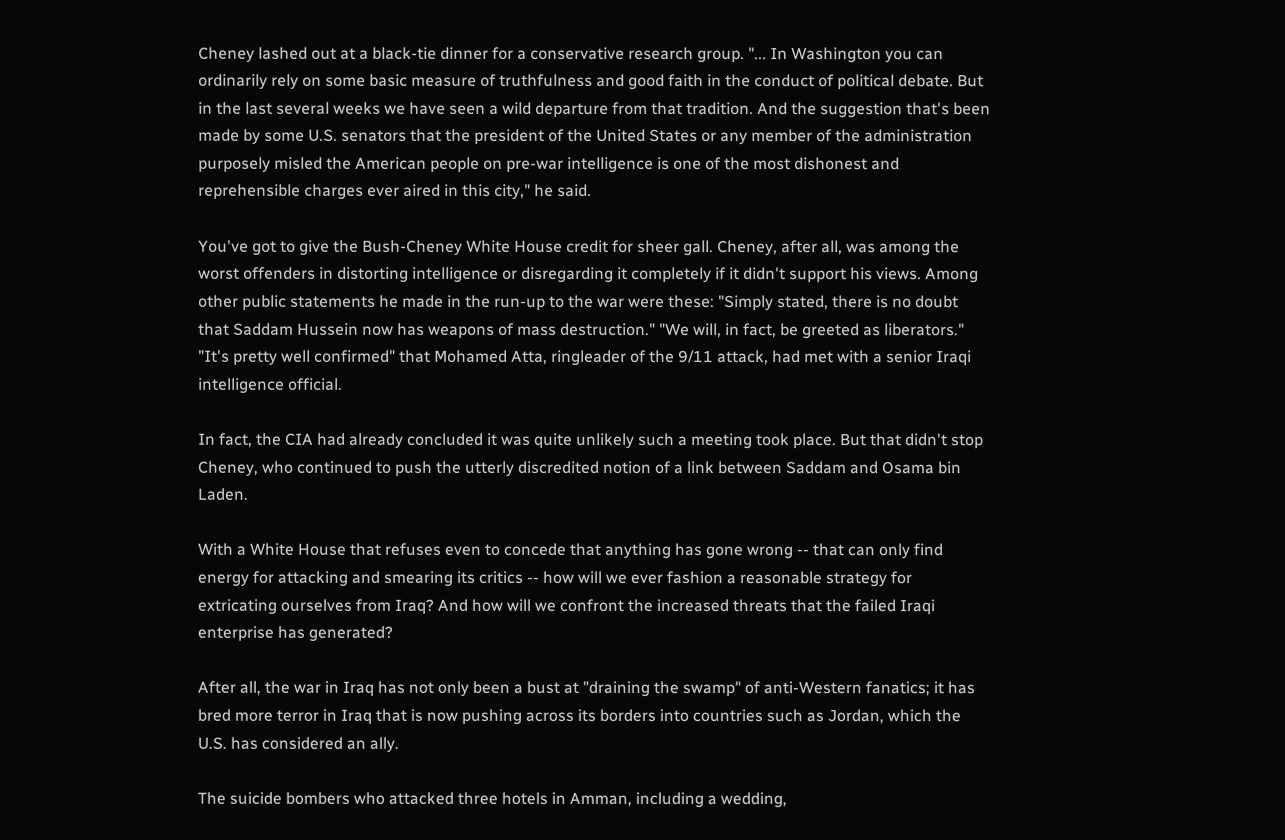Cheney lashed out at a black-tie dinner for a conservative research group. "... In Washington you can ordinarily rely on some basic measure of truthfulness and good faith in the conduct of political debate. But in the last several weeks we have seen a wild departure from that tradition. And the suggestion that's been made by some U.S. senators that the president of the United States or any member of the administration purposely misled the American people on pre-war intelligence is one of the most dishonest and reprehensible charges ever aired in this city," he said.

You've got to give the Bush-Cheney White House credit for sheer gall. Cheney, after all, was among the worst offenders in distorting intelligence or disregarding it completely if it didn't support his views. Among other public statements he made in the run-up to the war were these: "Simply stated, there is no doubt that Saddam Hussein now has weapons of mass destruction." "We will, in fact, be greeted as liberators." "It's pretty well confirmed" that Mohamed Atta, ringleader of the 9/11 attack, had met with a senior Iraqi intelligence official.

In fact, the CIA had already concluded it was quite unlikely such a meeting took place. But that didn't stop Cheney, who continued to push the utterly discredited notion of a link between Saddam and Osama bin Laden.

With a White House that refuses even to concede that anything has gone wrong -- that can only find energy for attacking and smearing its critics -- how will we ever fashion a reasonable strategy for extricating ourselves from Iraq? And how will we confront the increased threats that the failed Iraqi enterprise has generated?

After all, the war in Iraq has not only been a bust at "draining the swamp" of anti-Western fanatics; it has bred more terror in Iraq that is now pushing across its borders into countries such as Jordan, which the U.S. has considered an ally.

The suicide bombers who attacked three hotels in Amman, including a wedding,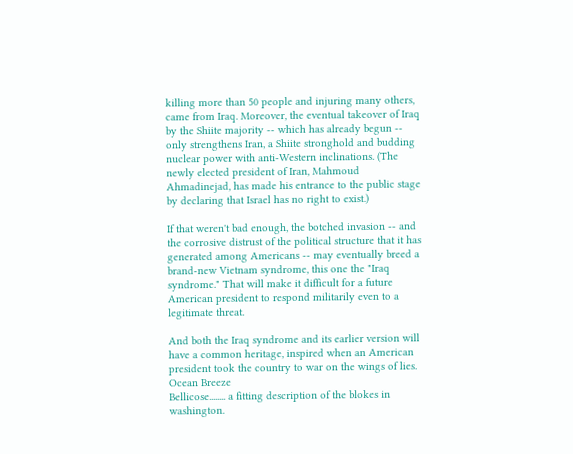killing more than 50 people and injuring many others, came from Iraq. Moreover, the eventual takeover of Iraq by the Shiite majority -- which has already begun -- only strengthens Iran, a Shiite stronghold and budding nuclear power with anti-Western inclinations. (The newly elected president of Iran, Mahmoud Ahmadinejad, has made his entrance to the public stage by declaring that Israel has no right to exist.)

If that weren't bad enough, the botched invasion -- and the corrosive distrust of the political structure that it has generated among Americans -- may eventually breed a brand-new Vietnam syndrome, this one the "Iraq syndrome." That will make it difficult for a future American president to respond militarily even to a legitimate threat.

And both the Iraq syndrome and its earlier version will have a common heritage, inspired when an American president took the country to war on the wings of lies.
Ocean Breeze
Bellicose........ a fitting description of the blokes in washington.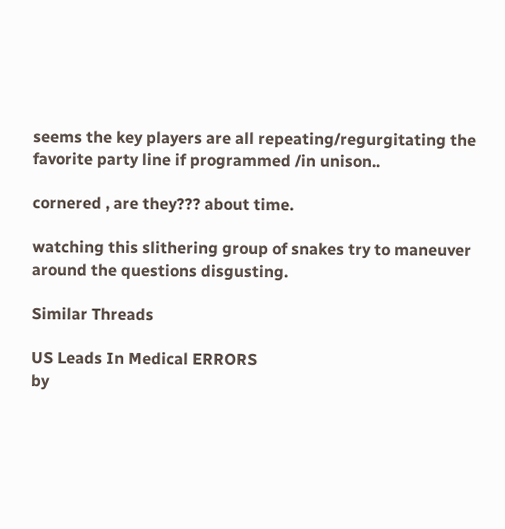seems the key players are all repeating/regurgitating the favorite party line if programmed /in unison..

cornered , are they??? about time.

watching this slithering group of snakes try to maneuver around the questions disgusting.

Similar Threads

US Leads In Medical ERRORS
by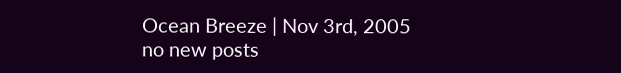Ocean Breeze | Nov 3rd, 2005
no new posts